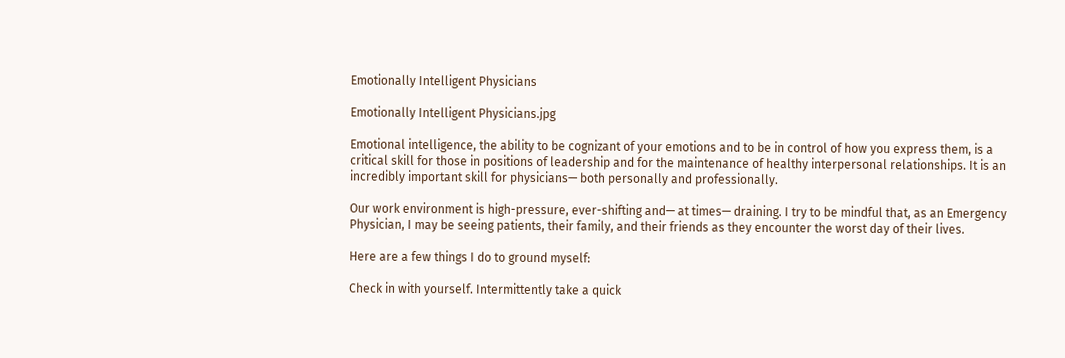Emotionally Intelligent Physicians

Emotionally Intelligent Physicians.jpg

Emotional intelligence, the ability to be cognizant of your emotions and to be in control of how you express them, is a critical skill for those in positions of leadership and for the maintenance of healthy interpersonal relationships. It is an incredibly important skill for physicians— both personally and professionally.

Our work environment is high-pressure, ever-shifting and— at times— draining. I try to be mindful that, as an Emergency Physician, I may be seeing patients, their family, and their friends as they encounter the worst day of their lives.

Here are a few things I do to ground myself:

Check in with yourself. Intermittently take a quick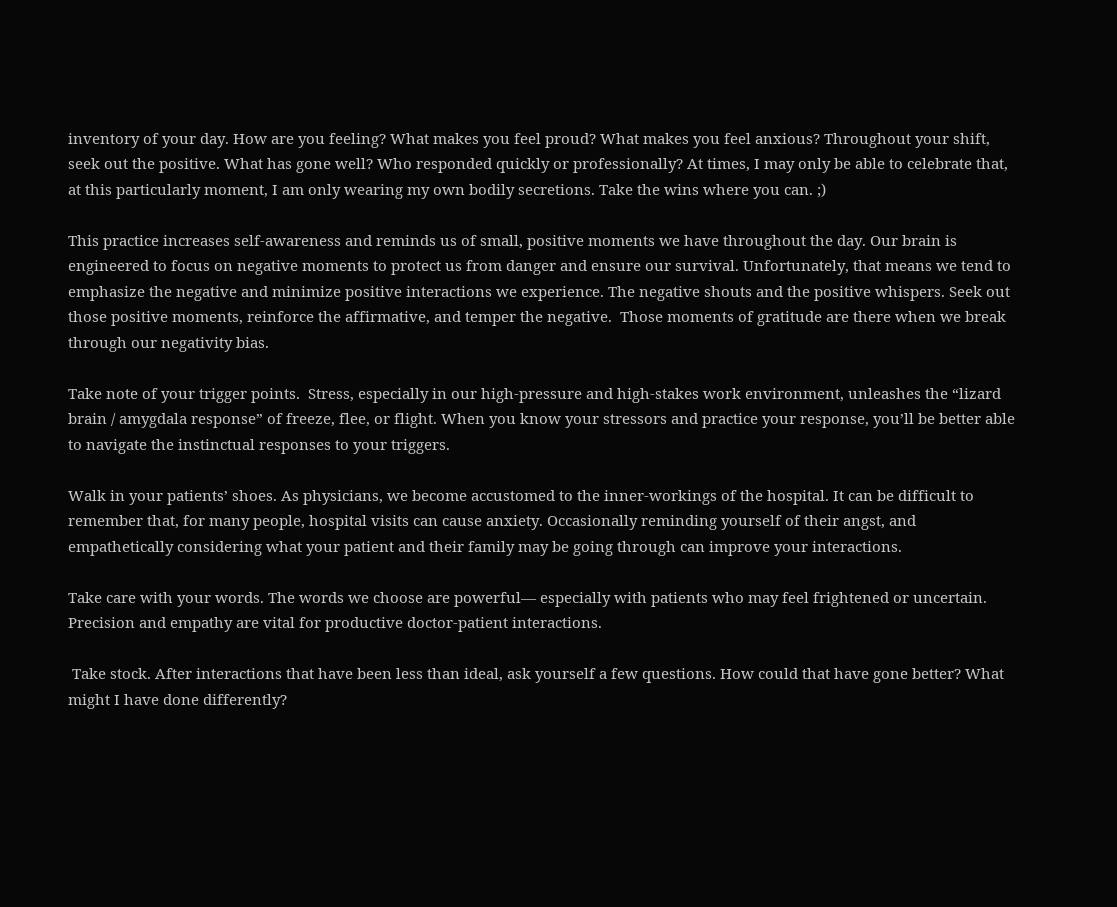inventory of your day. How are you feeling? What makes you feel proud? What makes you feel anxious? Throughout your shift, seek out the positive. What has gone well? Who responded quickly or professionally? At times, I may only be able to celebrate that, at this particularly moment, I am only wearing my own bodily secretions. Take the wins where you can. ;)

This practice increases self-awareness and reminds us of small, positive moments we have throughout the day. Our brain is engineered to focus on negative moments to protect us from danger and ensure our survival. Unfortunately, that means we tend to emphasize the negative and minimize positive interactions we experience. The negative shouts and the positive whispers. Seek out those positive moments, reinforce the affirmative, and temper the negative.  Those moments of gratitude are there when we break through our negativity bias.

Take note of your trigger points.  Stress, especially in our high-pressure and high-stakes work environment, unleashes the “lizard brain / amygdala response” of freeze, flee, or flight. When you know your stressors and practice your response, you’ll be better able to navigate the instinctual responses to your triggers.

Walk in your patients’ shoes. As physicians, we become accustomed to the inner-workings of the hospital. It can be difficult to remember that, for many people, hospital visits can cause anxiety. Occasionally reminding yourself of their angst, and empathetically considering what your patient and their family may be going through can improve your interactions.

Take care with your words. The words we choose are powerful— especially with patients who may feel frightened or uncertain. Precision and empathy are vital for productive doctor-patient interactions.

 Take stock. After interactions that have been less than ideal, ask yourself a few questions. How could that have gone better? What might I have done differently?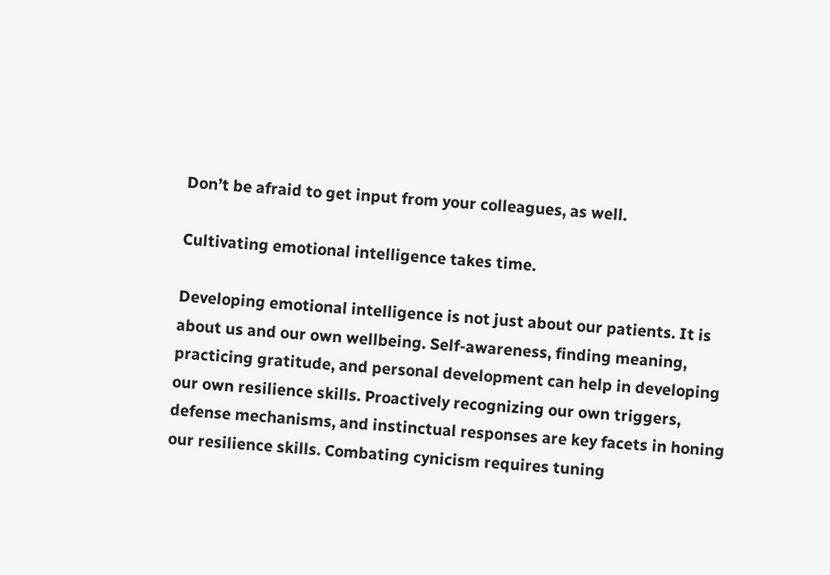Don’t be afraid to get input from your colleagues, as well.

Cultivating emotional intelligence takes time.

Developing emotional intelligence is not just about our patients. It is about us and our own wellbeing. Self-awareness, finding meaning, practicing gratitude, and personal development can help in developing our own resilience skills. Proactively recognizing our own triggers, defense mechanisms, and instinctual responses are key facets in honing our resilience skills. Combating cynicism requires tuning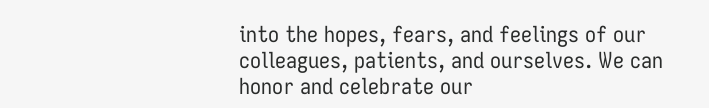into the hopes, fears, and feelings of our colleagues, patients, and ourselves. We can honor and celebrate our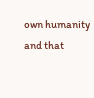own humanity and that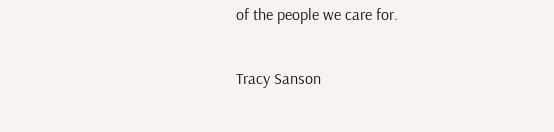of the people we care for.

Tracy Sanson